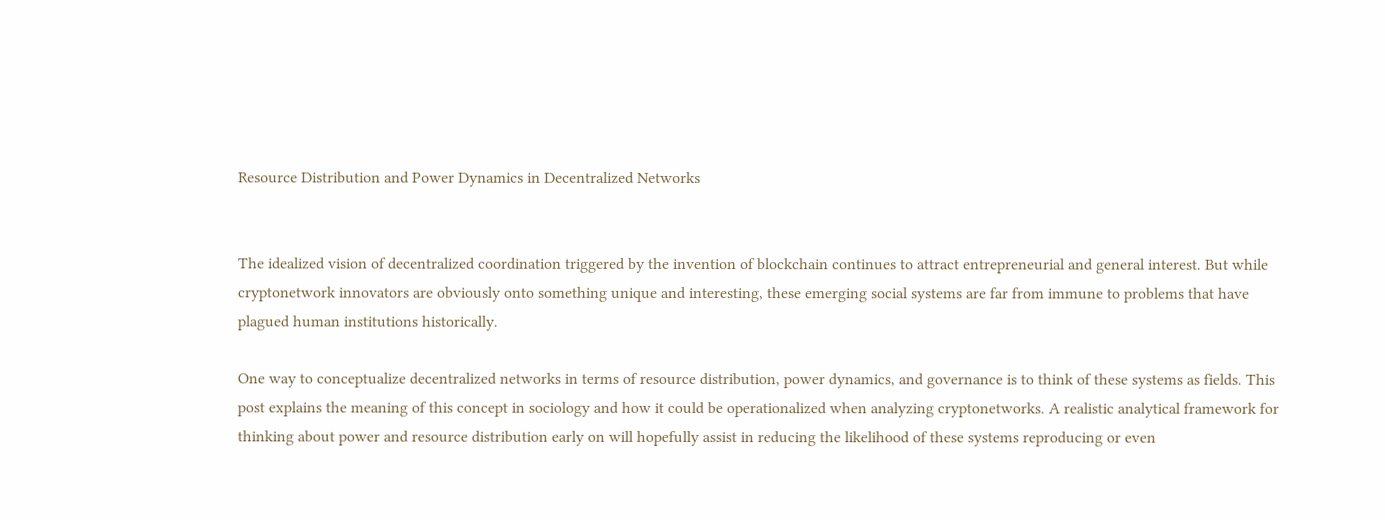Resource Distribution and Power Dynamics in Decentralized Networks


The idealized vision of decentralized coordination triggered by the invention of blockchain continues to attract entrepreneurial and general interest. But while cryptonetwork innovators are obviously onto something unique and interesting, these emerging social systems are far from immune to problems that have plagued human institutions historically.

One way to conceptualize decentralized networks in terms of resource distribution, power dynamics, and governance is to think of these systems as fields. This post explains the meaning of this concept in sociology and how it could be operationalized when analyzing cryptonetworks. A realistic analytical framework for thinking about power and resource distribution early on will hopefully assist in reducing the likelihood of these systems reproducing or even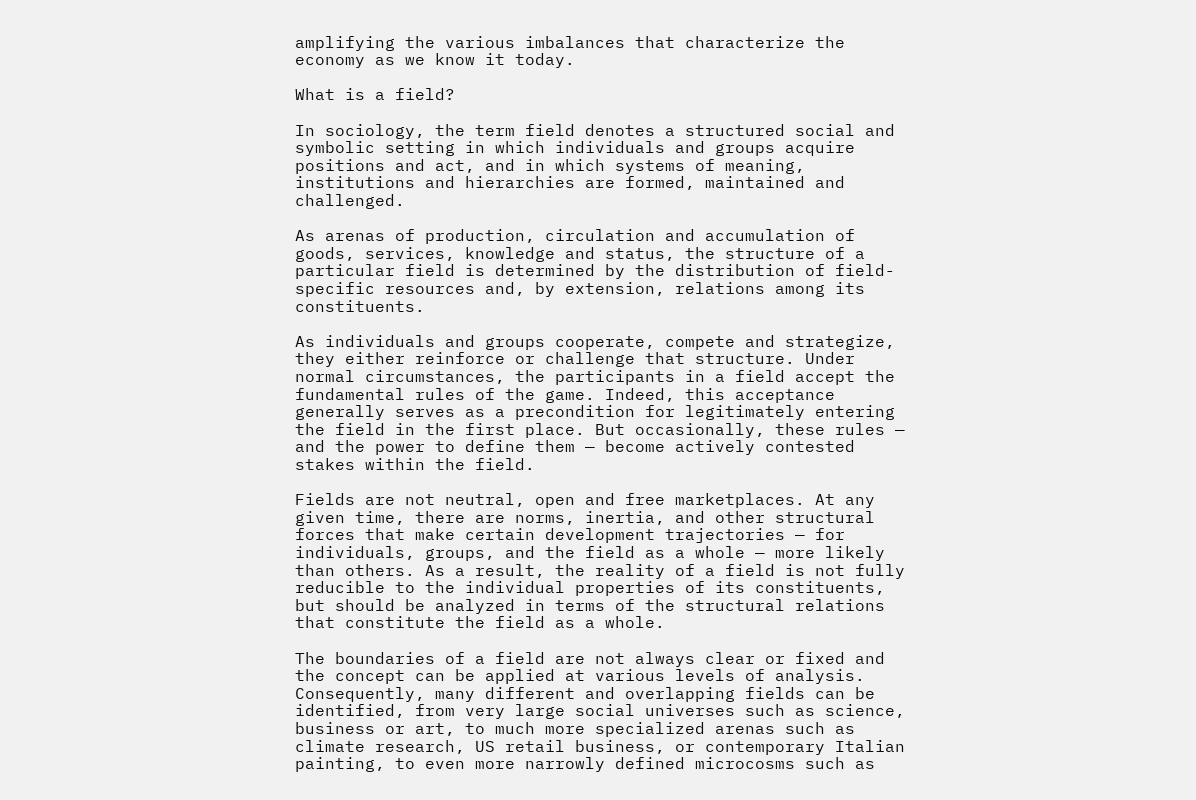amplifying the various imbalances that characterize the economy as we know it today.

What is a field?

In sociology, the term field denotes a structured social and symbolic setting in which individuals and groups acquire positions and act, and in which systems of meaning, institutions and hierarchies are formed, maintained and challenged.

As arenas of production, circulation and accumulation of goods, services, knowledge and status, the structure of a particular field is determined by the distribution of field-specific resources and, by extension, relations among its constituents.

As individuals and groups cooperate, compete and strategize, they either reinforce or challenge that structure. Under normal circumstances, the participants in a field accept the fundamental rules of the game. Indeed, this acceptance generally serves as a precondition for legitimately entering the field in the first place. But occasionally, these rules — and the power to define them — become actively contested stakes within the field.

Fields are not neutral, open and free marketplaces. At any given time, there are norms, inertia, and other structural forces that make certain development trajectories — for individuals, groups, and the field as a whole — more likely than others. As a result, the reality of a field is not fully reducible to the individual properties of its constituents, but should be analyzed in terms of the structural relations that constitute the field as a whole.

The boundaries of a field are not always clear or fixed and the concept can be applied at various levels of analysis. Consequently, many different and overlapping fields can be identified, from very large social universes such as science, business or art, to much more specialized arenas such as climate research, US retail business, or contemporary Italian painting, to even more narrowly defined microcosms such as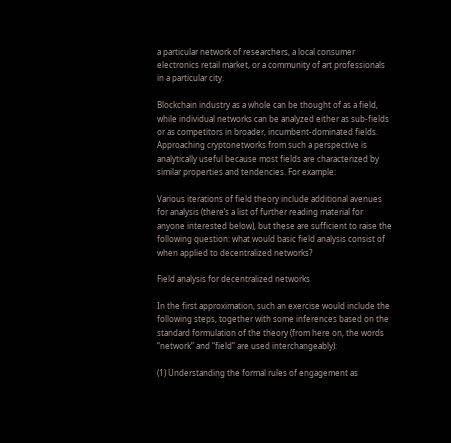a particular network of researchers, a local consumer electronics retail market, or a community of art professionals in a particular city.

Blockchain industry as a whole can be thought of as a field, while individual networks can be analyzed either as sub-fields or as competitors in broader, incumbent-dominated fields. Approaching cryptonetworks from such a perspective is analytically useful because most fields are characterized by similar properties and tendencies. For example:

Various iterations of field theory include additional avenues for analysis (there’s a list of further reading material for anyone interested below), but these are sufficient to raise the following question: what would basic field analysis consist of when applied to decentralized networks?

Field analysis for decentralized networks

In the first approximation, such an exercise would include the following steps, together with some inferences based on the standard formulation of the theory (from here on, the words “network” and “field” are used interchangeably):

(1) Understanding the formal rules of engagement as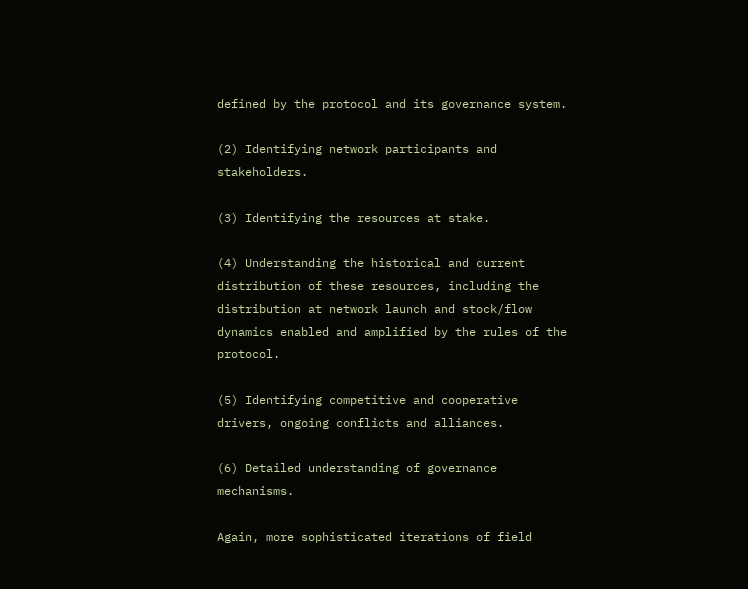defined by the protocol and its governance system.

(2) Identifying network participants and stakeholders.

(3) Identifying the resources at stake.

(4) Understanding the historical and current distribution of these resources, including the distribution at network launch and stock/flow dynamics enabled and amplified by the rules of the protocol.

(5) Identifying competitive and cooperative drivers, ongoing conflicts and alliances.

(6) Detailed understanding of governance mechanisms.

Again, more sophisticated iterations of field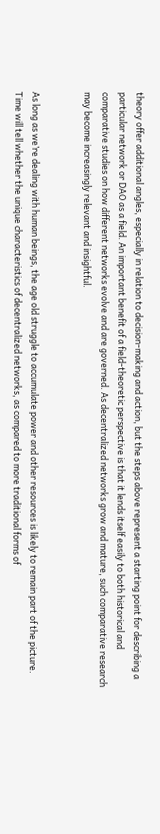theory offer additional angles, especially in relation to decision-making and action, but the steps above represent a starting point for describing a particular network or DAO as a field. An important benefit of a field-theoretic perspective is that it lends itself easily to both historical and comparative studies on how different networks evolve and are governed. As decentralized networks grow and mature, such comparative research may become increasingly relevant and insightful.


As long as we’re dealing with human beings, the age old struggle to accumulate power and other resources is likely to remain part of the picture. Time will tell whether the unique characteristics of decentralized networks, as compared to more traditional forms of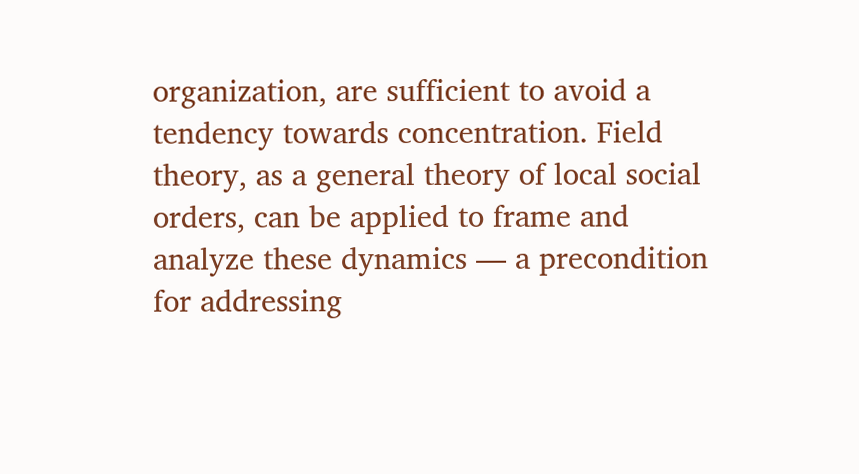organization, are sufficient to avoid a tendency towards concentration. Field theory, as a general theory of local social orders, can be applied to frame and analyze these dynamics — a precondition for addressing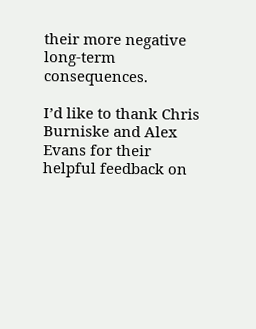their more negative long-term consequences.

I’d like to thank Chris Burniske and Alex Evans for their helpful feedback on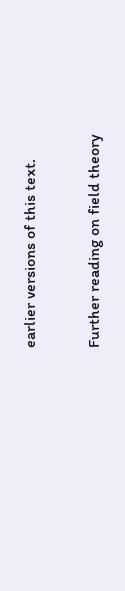earlier versions of this text.

Further reading on field theory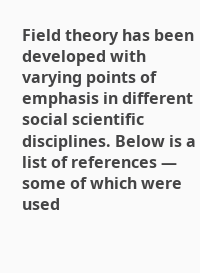Field theory has been developed with varying points of emphasis in different social scientific disciplines. Below is a list of references — some of which were used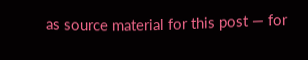as source material for this post — for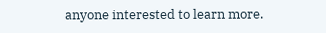anyone interested to learn more.